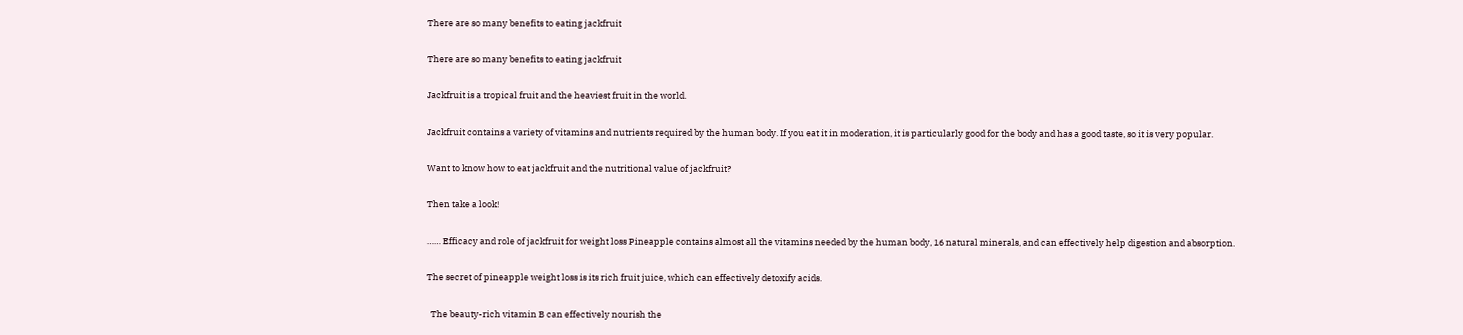There are so many benefits to eating jackfruit

There are so many benefits to eating jackfruit

Jackfruit is a tropical fruit and the heaviest fruit in the world.

Jackfruit contains a variety of vitamins and nutrients required by the human body. If you eat it in moderation, it is particularly good for the body and has a good taste, so it is very popular.

Want to know how to eat jackfruit and the nutritional value of jackfruit?

Then take a look!

…… Efficacy and role of jackfruit for weight loss Pineapple contains almost all the vitamins needed by the human body, 16 natural minerals, and can effectively help digestion and absorption.

The secret of pineapple weight loss is its rich fruit juice, which can effectively detoxify acids.

  The beauty-rich vitamin B can effectively nourish the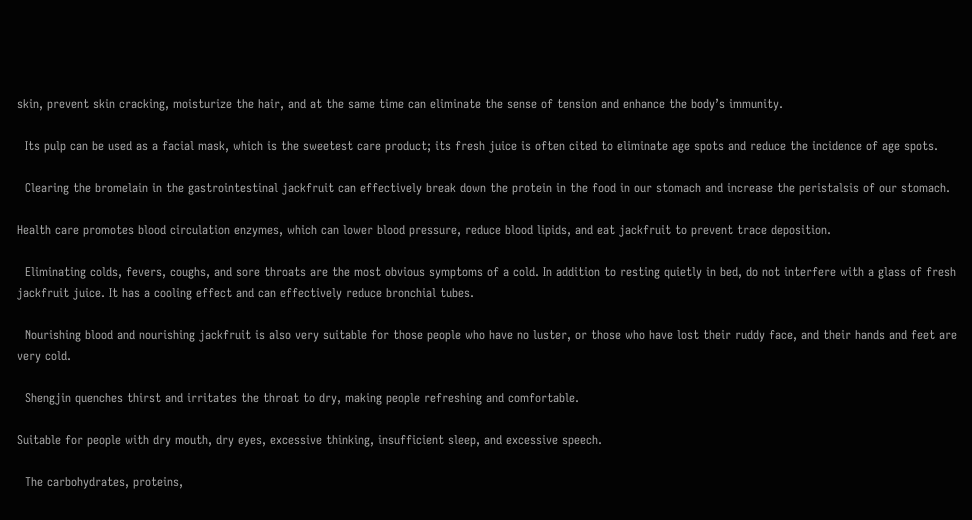skin, prevent skin cracking, moisturize the hair, and at the same time can eliminate the sense of tension and enhance the body’s immunity.

  Its pulp can be used as a facial mask, which is the sweetest care product; its fresh juice is often cited to eliminate age spots and reduce the incidence of age spots.

  Clearing the bromelain in the gastrointestinal jackfruit can effectively break down the protein in the food in our stomach and increase the peristalsis of our stomach.

Health care promotes blood circulation enzymes, which can lower blood pressure, reduce blood lipids, and eat jackfruit to prevent trace deposition.

  Eliminating colds, fevers, coughs, and sore throats are the most obvious symptoms of a cold. In addition to resting quietly in bed, do not interfere with a glass of fresh jackfruit juice. It has a cooling effect and can effectively reduce bronchial tubes.

  Nourishing blood and nourishing jackfruit is also very suitable for those people who have no luster, or those who have lost their ruddy face, and their hands and feet are very cold.

  Shengjin quenches thirst and irritates the throat to dry, making people refreshing and comfortable.

Suitable for people with dry mouth, dry eyes, excessive thinking, insufficient sleep, and excessive speech.

  The carbohydrates, proteins,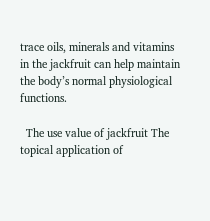trace oils, minerals and vitamins in the jackfruit can help maintain the body’s normal physiological functions.

  The use value of jackfruit The topical application of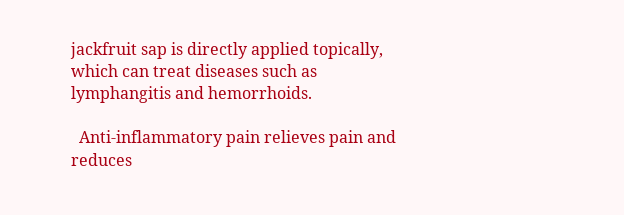jackfruit sap is directly applied topically, which can treat diseases such as lymphangitis and hemorrhoids.

  Anti-inflammatory pain relieves pain and reduces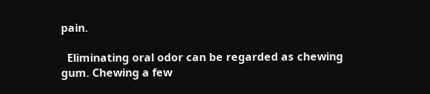pain.

  Eliminating oral odor can be regarded as chewing gum. Chewing a few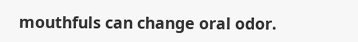mouthfuls can change oral odor.